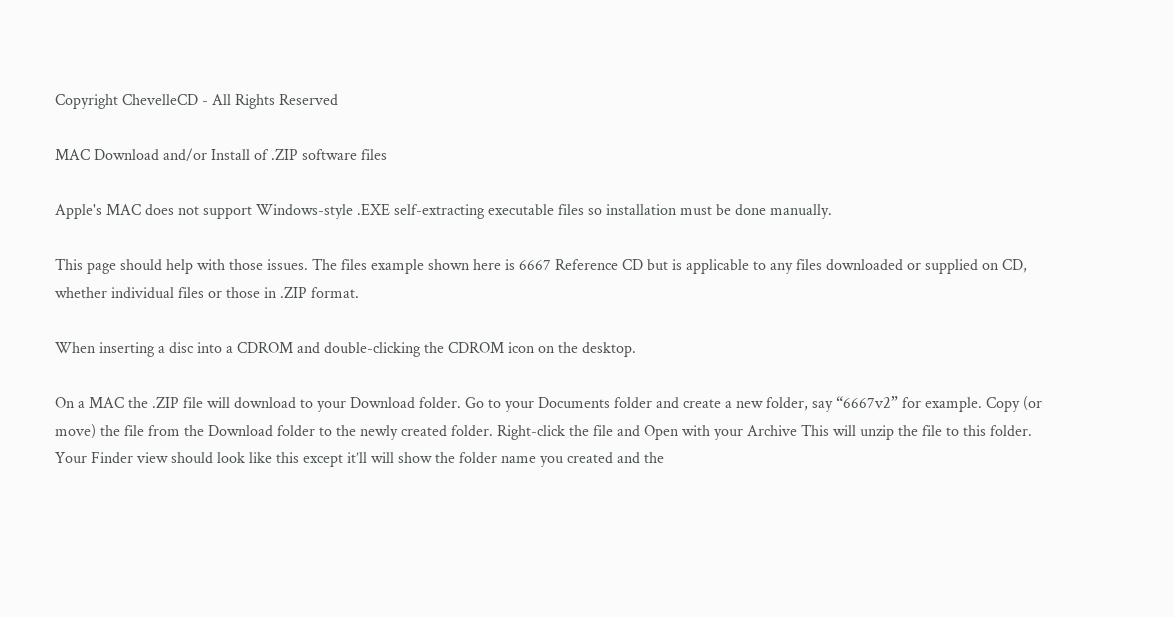Copyright ChevelleCD - All Rights Reserved

MAC Download and/or Install of .ZIP software files

Apple's MAC does not support Windows-style .EXE self-extracting executable files so installation must be done manually.

This page should help with those issues. The files example shown here is 6667 Reference CD but is applicable to any files downloaded or supplied on CD, whether individual files or those in .ZIP format.

When inserting a disc into a CDROM and double-clicking the CDROM icon on the desktop.

On a MAC the .ZIP file will download to your Download folder. Go to your Documents folder and create a new folder, say “6667v2” for example. Copy (or move) the file from the Download folder to the newly created folder. Right-click the file and Open with your Archive This will unzip the file to this folder. Your Finder view should look like this except it’ll will show the folder name you created and the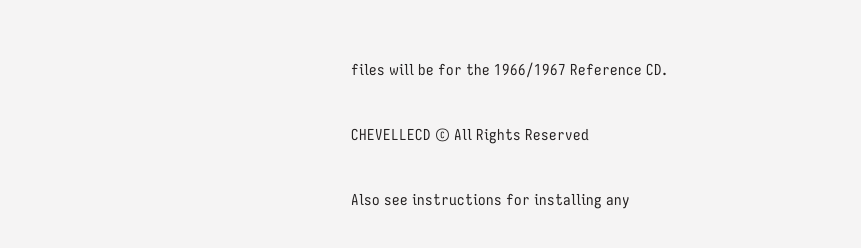files will be for the 1966/1967 Reference CD.

CHEVELLECD © All Rights Reserved

Also see instructions for installing any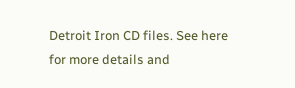Detroit Iron CD files. See here for more details and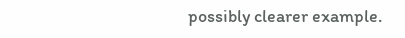possibly clearer example.